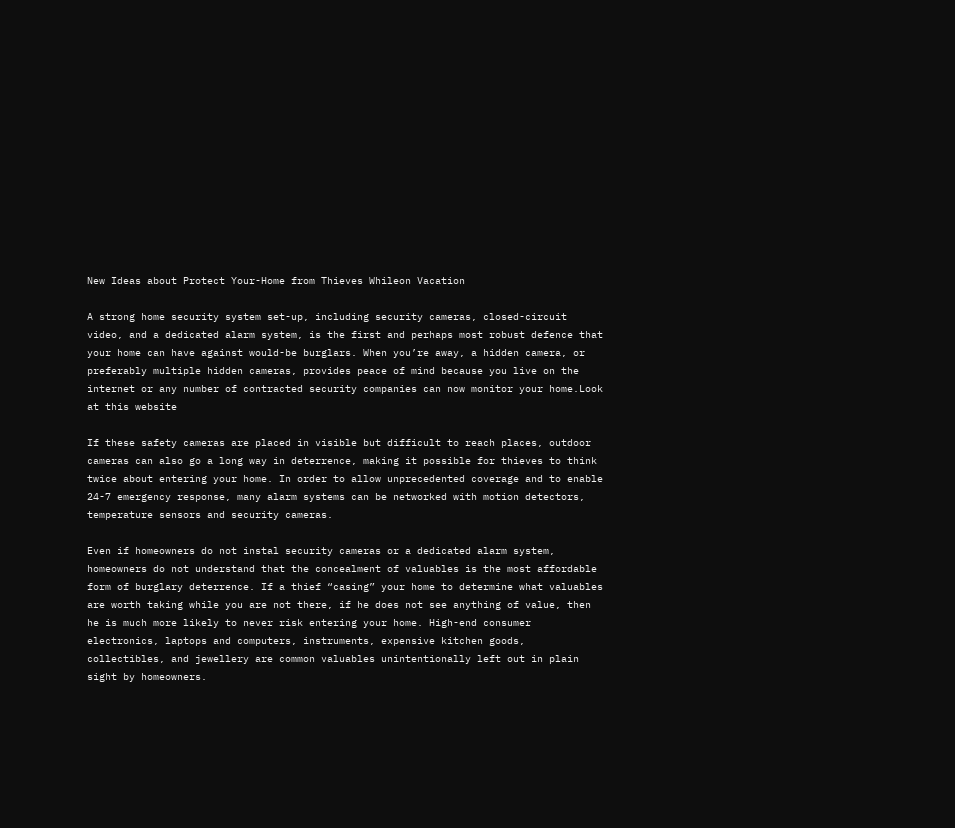New Ideas about Protect Your-Home from Thieves Whileon Vacation

A strong home security system set-up, including security cameras, closed-circuit video, and a dedicated alarm system, is the first and perhaps most robust defence that your home can have against would-be burglars. When you’re away, a hidden camera, or preferably multiple hidden cameras, provides peace of mind because you live on the internet or any number of contracted security companies can now monitor your home.Look at this website

If these safety cameras are placed in visible but difficult to reach places, outdoor cameras can also go a long way in deterrence, making it possible for thieves to think twice about entering your home. In order to allow unprecedented coverage and to enable 24-7 emergency response, many alarm systems can be networked with motion detectors, temperature sensors and security cameras.

Even if homeowners do not instal security cameras or a dedicated alarm system, homeowners do not understand that the concealment of valuables is the most affordable form of burglary deterrence. If a thief “casing” your home to determine what valuables are worth taking while you are not there, if he does not see anything of value, then he is much more likely to never risk entering your home. High-end consumer electronics, laptops and computers, instruments, expensive kitchen goods, collectibles, and jewellery are common valuables unintentionally left out in plain sight by homeowners.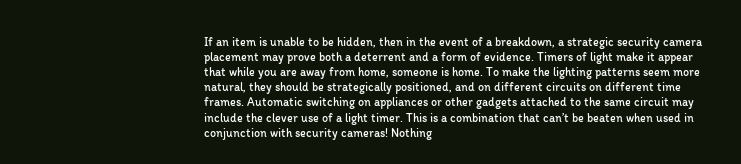If an item is unable to be hidden, then in the event of a breakdown, a strategic security camera placement may prove both a deterrent and a form of evidence. Timers of light make it appear that while you are away from home, someone is home. To make the lighting patterns seem more natural, they should be strategically positioned, and on different circuits on different time frames. Automatic switching on appliances or other gadgets attached to the same circuit may include the clever use of a light timer. This is a combination that can’t be beaten when used in conjunction with security cameras! Nothing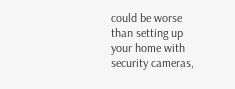could be worse than setting up your home with security cameras,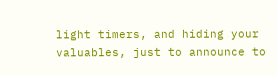light timers, and hiding your valuables, just to announce to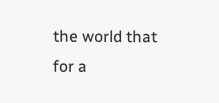the world that for a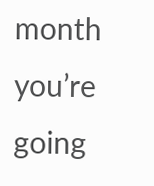month you’re going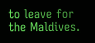to leave for the Maldives.